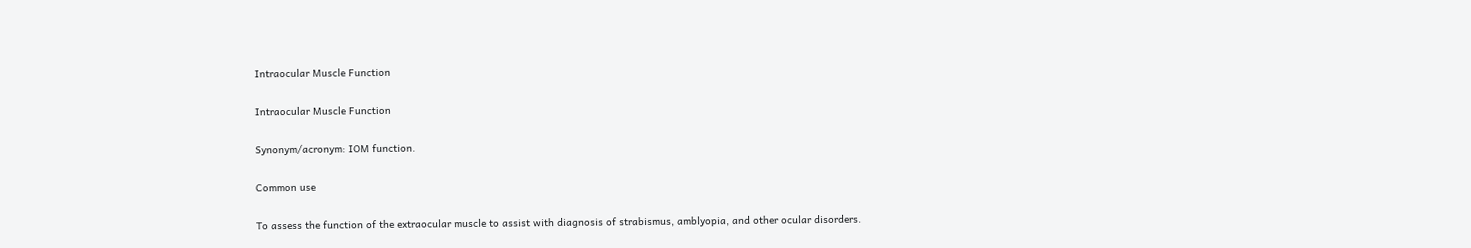Intraocular Muscle Function

Intraocular Muscle Function

Synonym/acronym: IOM function.

Common use

To assess the function of the extraocular muscle to assist with diagnosis of strabismus, amblyopia, and other ocular disorders.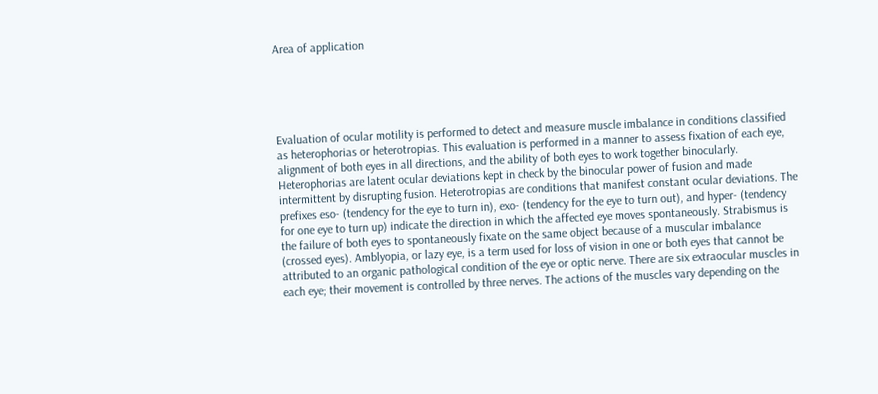Area of application





Evaluation of ocular motility is performed to detect and measure muscle imbalance in conditions classified as heterophorias or heterotropias. This evaluation is performed in a manner to assess fixation of each eye, alignment of both eyes in all directions, and the ability of both eyes to work together binocularly. Heterophorias are latent ocular deviations kept in check by the binocular power of fusion and made intermittent by disrupting fusion. Heterotropias are conditions that manifest constant ocular deviations. The prefixes eso- (tendency for the eye to turn in), exo- (tendency for the eye to turn out), and hyper- (tendency for one eye to turn up) indicate the direction in which the affected eye moves spontaneously. Strabismus is the failure of both eyes to spontaneously fixate on the same object because of a muscular imbalance (crossed eyes). Amblyopia, or lazy eye, is a term used for loss of vision in one or both eyes that cannot be attributed to an organic pathological condition of the eye or optic nerve. There are six extraocular muscles in each eye; their movement is controlled by three nerves. The actions of the muscles vary depending on the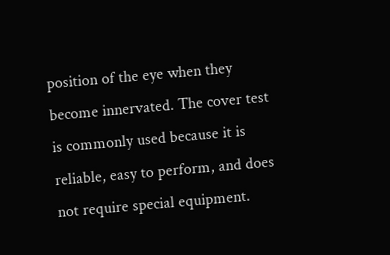position of the eye when they become innervated. The cover test is commonly used because it is reliable, easy to perform, and does not require special equipment.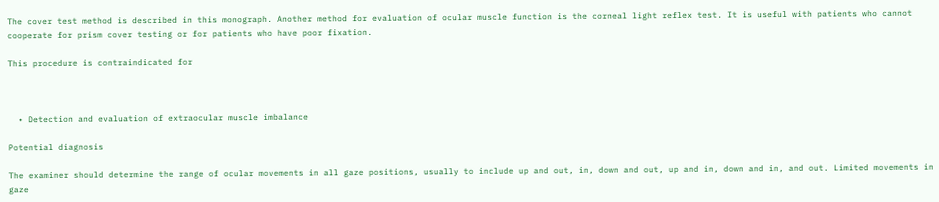The cover test method is described in this monograph. Another method for evaluation of ocular muscle function is the corneal light reflex test. It is useful with patients who cannot cooperate for prism cover testing or for patients who have poor fixation.

This procedure is contraindicated for



  • Detection and evaluation of extraocular muscle imbalance

Potential diagnosis

The examiner should determine the range of ocular movements in all gaze positions, usually to include up and out, in, down and out, up and in, down and in, and out. Limited movements in gaze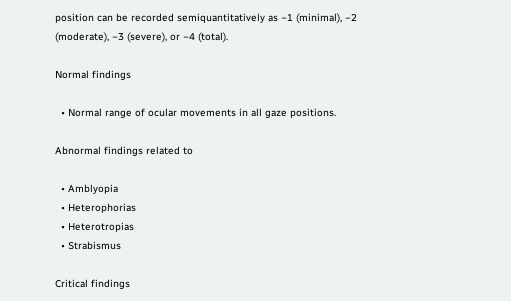position can be recorded semiquantitatively as −1 (minimal), −2 (moderate), −3 (severe), or −4 (total).

Normal findings

  • Normal range of ocular movements in all gaze positions.

Abnormal findings related to

  • Amblyopia
  • Heterophorias
  • Heterotropias
  • Strabismus

Critical findings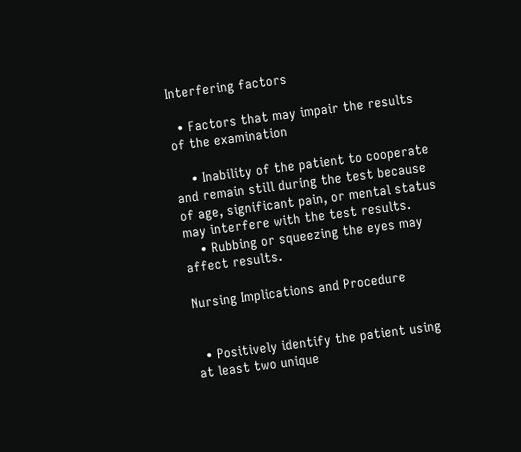Interfering factors

  • Factors that may impair the results of the examination

    • Inability of the patient to cooperate and remain still during the test because of age, significant pain, or mental status may interfere with the test results.
    • Rubbing or squeezing the eyes may affect results.

Nursing Implications and Procedure


  • Positively identify the patient using at least two unique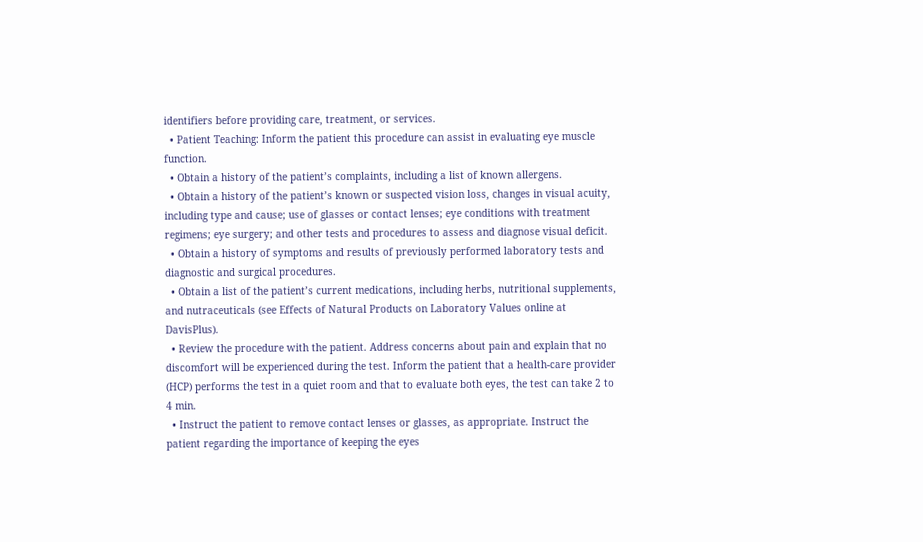identifiers before providing care, treatment, or services.
  • Patient Teaching: Inform the patient this procedure can assist in evaluating eye muscle function.
  • Obtain a history of the patient’s complaints, including a list of known allergens.
  • Obtain a history of the patient’s known or suspected vision loss, changes in visual acuity, including type and cause; use of glasses or contact lenses; eye conditions with treatment regimens; eye surgery; and other tests and procedures to assess and diagnose visual deficit.
  • Obtain a history of symptoms and results of previously performed laboratory tests and diagnostic and surgical procedures.
  • Obtain a list of the patient’s current medications, including herbs, nutritional supplements, and nutraceuticals (see Effects of Natural Products on Laboratory Values online at DavisPlus).
  • Review the procedure with the patient. Address concerns about pain and explain that no discomfort will be experienced during the test. Inform the patient that a health-care provider (HCP) performs the test in a quiet room and that to evaluate both eyes, the test can take 2 to 4 min.
  • Instruct the patient to remove contact lenses or glasses, as appropriate. Instruct the patient regarding the importance of keeping the eyes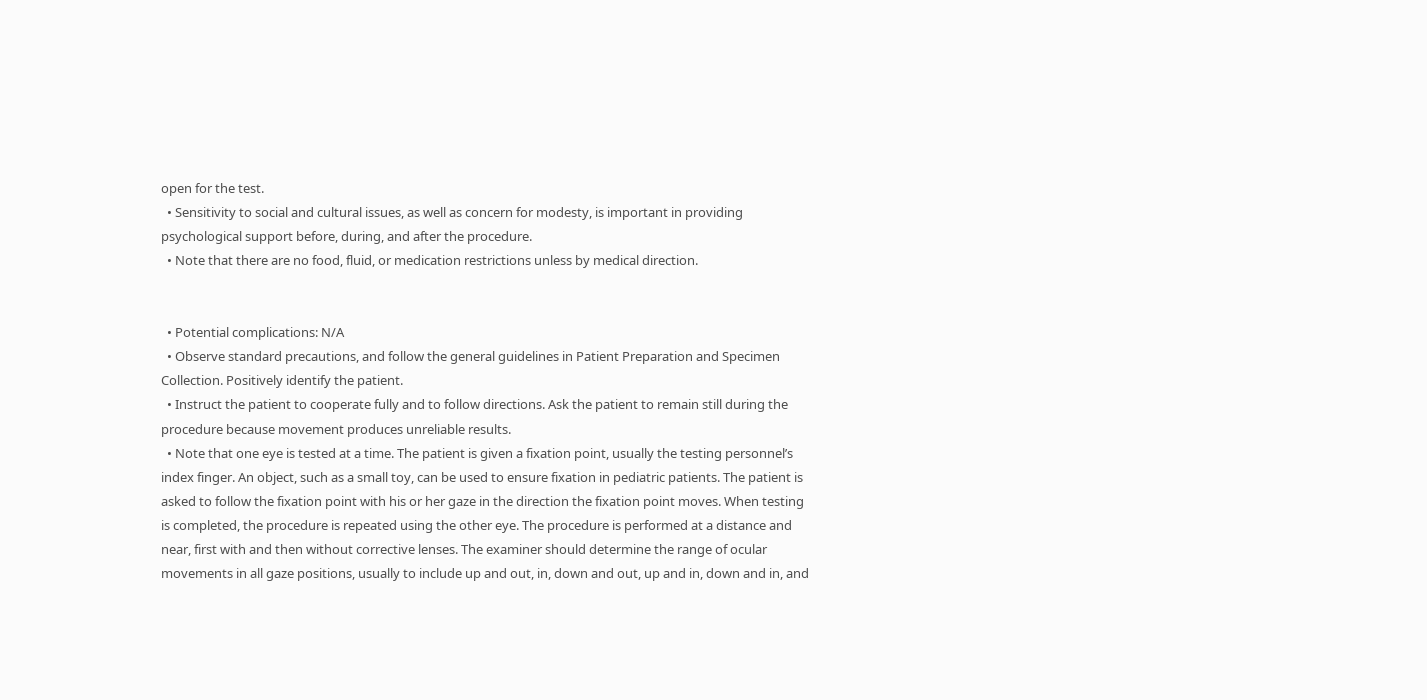open for the test.
  • Sensitivity to social and cultural issues, as well as concern for modesty, is important in providing psychological support before, during, and after the procedure.
  • Note that there are no food, fluid, or medication restrictions unless by medical direction.


  • Potential complications: N/A
  • Observe standard precautions, and follow the general guidelines in Patient Preparation and Specimen Collection. Positively identify the patient.
  • Instruct the patient to cooperate fully and to follow directions. Ask the patient to remain still during the procedure because movement produces unreliable results.
  • Note that one eye is tested at a time. The patient is given a fixation point, usually the testing personnel’s index finger. An object, such as a small toy, can be used to ensure fixation in pediatric patients. The patient is asked to follow the fixation point with his or her gaze in the direction the fixation point moves. When testing is completed, the procedure is repeated using the other eye. The procedure is performed at a distance and near, first with and then without corrective lenses. The examiner should determine the range of ocular movements in all gaze positions, usually to include up and out, in, down and out, up and in, down and in, and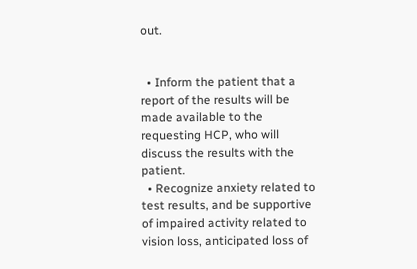out.


  • Inform the patient that a report of the results will be made available to the requesting HCP, who will discuss the results with the patient.
  • Recognize anxiety related to test results, and be supportive of impaired activity related to vision loss, anticipated loss of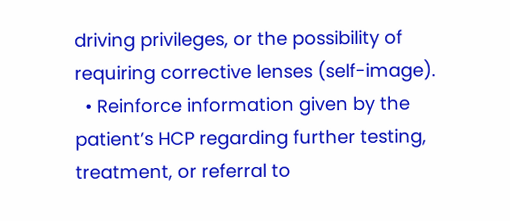driving privileges, or the possibility of requiring corrective lenses (self-image).
  • Reinforce information given by the patient’s HCP regarding further testing, treatment, or referral to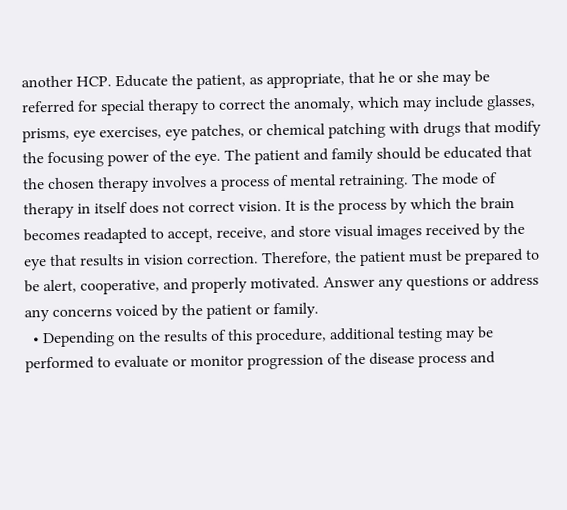another HCP. Educate the patient, as appropriate, that he or she may be referred for special therapy to correct the anomaly, which may include glasses, prisms, eye exercises, eye patches, or chemical patching with drugs that modify the focusing power of the eye. The patient and family should be educated that the chosen therapy involves a process of mental retraining. The mode of therapy in itself does not correct vision. It is the process by which the brain becomes readapted to accept, receive, and store visual images received by the eye that results in vision correction. Therefore, the patient must be prepared to be alert, cooperative, and properly motivated. Answer any questions or address any concerns voiced by the patient or family.
  • Depending on the results of this procedure, additional testing may be performed to evaluate or monitor progression of the disease process and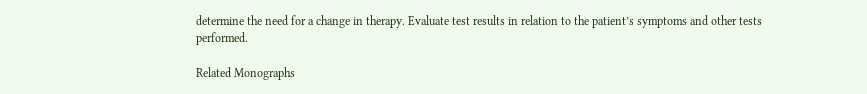determine the need for a change in therapy. Evaluate test results in relation to the patient’s symptoms and other tests performed.

Related Monographs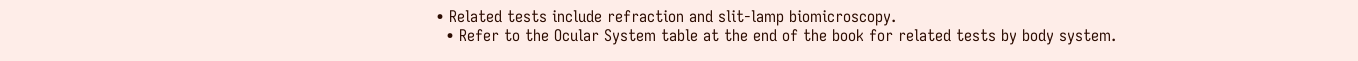• Related tests include refraction and slit-lamp biomicroscopy.
  • Refer to the Ocular System table at the end of the book for related tests by body system.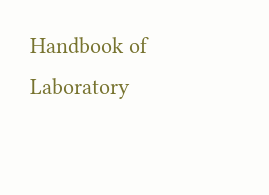Handbook of Laboratory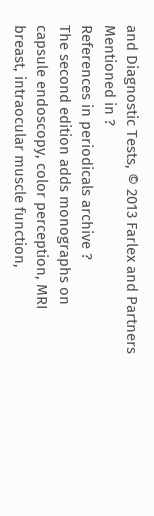and Diagnostic Tests, © 2013 Farlex and Partners
Mentioned in ?
References in periodicals archive ?
The second edition adds monographs on capsule endoscopy, color perception, MRI breast, intraocular muscle function,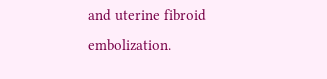and uterine fibroid embolization.